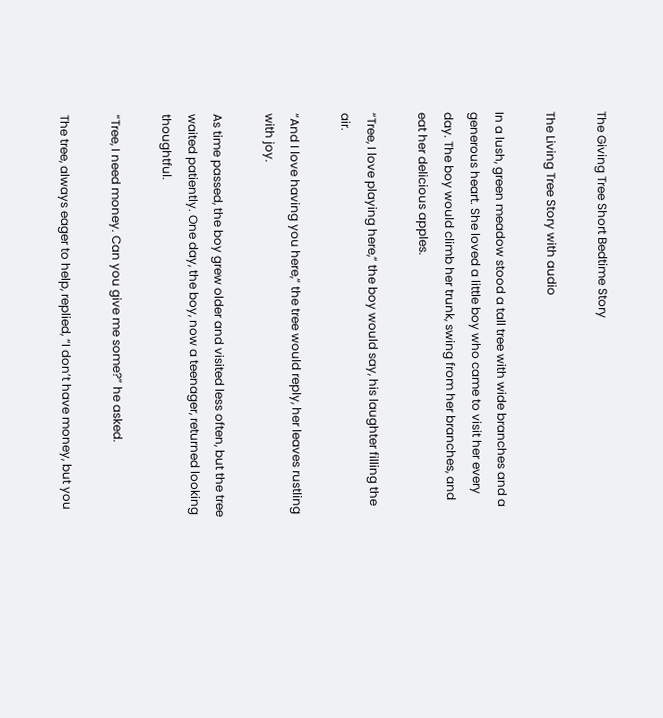The Giving Tree Short Bedtime Story

The Living Tree Story with audio

In a lush, green meadow stood a tall tree with wide branches and a generous heart. She loved a little boy who came to visit her every day. The boy would climb her trunk, swing from her branches, and eat her delicious apples.

“Tree, I love playing here,” the boy would say, his laughter filling the air.

“And I love having you here,” the tree would reply, her leaves rustling with joy.

As time passed, the boy grew older and visited less often, but the tree waited patiently. One day, the boy, now a teenager, returned looking thoughtful.

“Tree, I need money. Can you give me some?” he asked.

The tree, always eager to help, replied, “I don’t have money, but you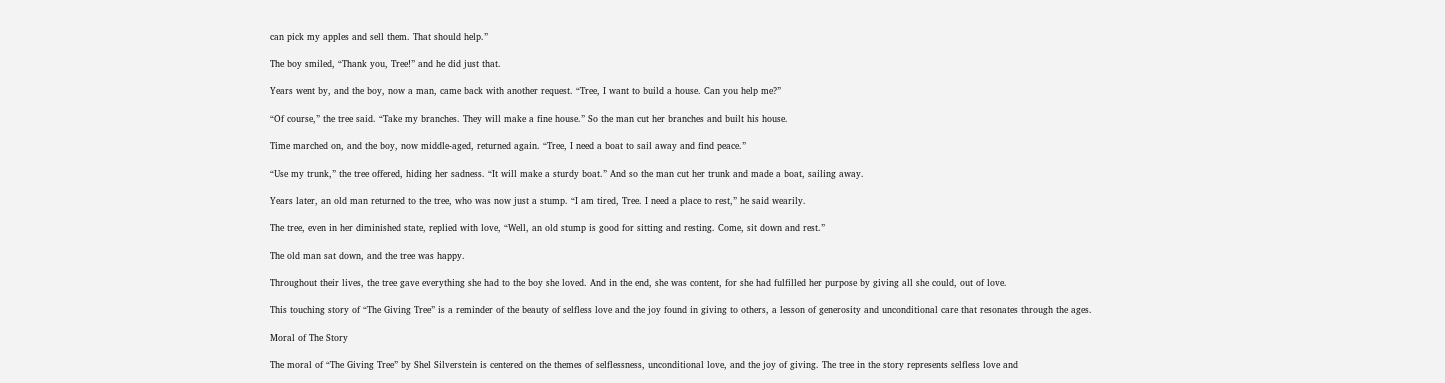can pick my apples and sell them. That should help.”

The boy smiled, “Thank you, Tree!” and he did just that.

Years went by, and the boy, now a man, came back with another request. “Tree, I want to build a house. Can you help me?”

“Of course,” the tree said. “Take my branches. They will make a fine house.” So the man cut her branches and built his house.

Time marched on, and the boy, now middle-aged, returned again. “Tree, I need a boat to sail away and find peace.”

“Use my trunk,” the tree offered, hiding her sadness. “It will make a sturdy boat.” And so the man cut her trunk and made a boat, sailing away.

Years later, an old man returned to the tree, who was now just a stump. “I am tired, Tree. I need a place to rest,” he said wearily.

The tree, even in her diminished state, replied with love, “Well, an old stump is good for sitting and resting. Come, sit down and rest.”

The old man sat down, and the tree was happy.

Throughout their lives, the tree gave everything she had to the boy she loved. And in the end, she was content, for she had fulfilled her purpose by giving all she could, out of love.

This touching story of “The Giving Tree” is a reminder of the beauty of selfless love and the joy found in giving to others, a lesson of generosity and unconditional care that resonates through the ages.

Moral of The Story

The moral of “The Giving Tree” by Shel Silverstein is centered on the themes of selflessness, unconditional love, and the joy of giving. The tree in the story represents selfless love and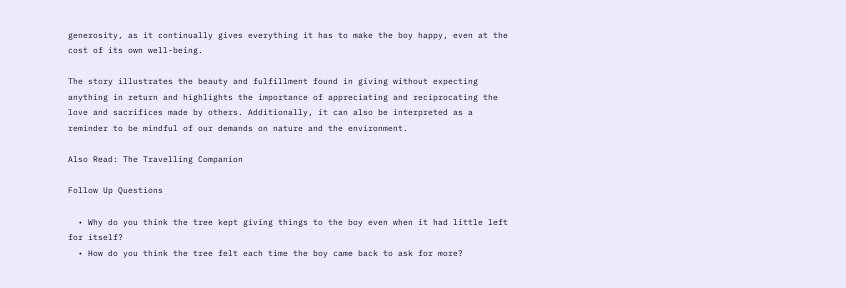generosity, as it continually gives everything it has to make the boy happy, even at the cost of its own well-being.

The story illustrates the beauty and fulfillment found in giving without expecting anything in return and highlights the importance of appreciating and reciprocating the love and sacrifices made by others. Additionally, it can also be interpreted as a reminder to be mindful of our demands on nature and the environment.

Also Read: The Travelling Companion

Follow Up Questions

  • Why do you think the tree kept giving things to the boy even when it had little left for itself?
  • How do you think the tree felt each time the boy came back to ask for more?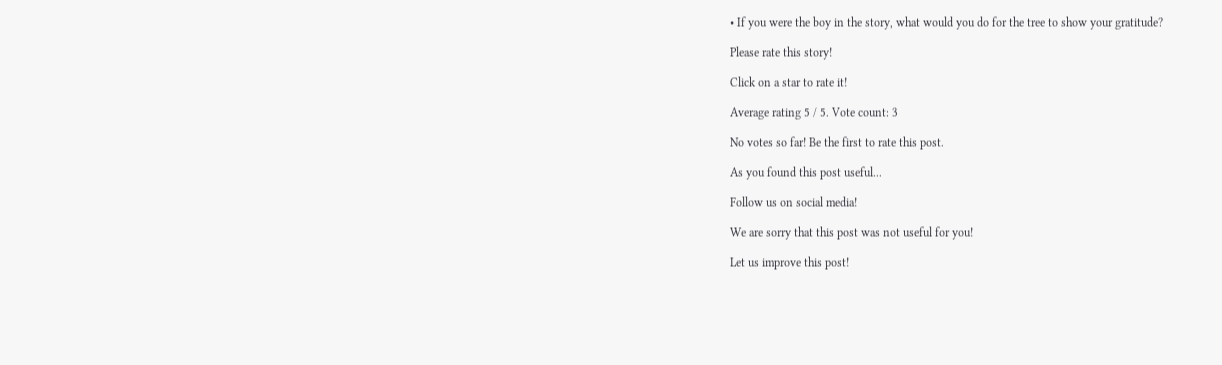• If you were the boy in the story, what would you do for the tree to show your gratitude?

Please rate this story!

Click on a star to rate it!

Average rating 5 / 5. Vote count: 3

No votes so far! Be the first to rate this post.

As you found this post useful...

Follow us on social media!

We are sorry that this post was not useful for you!

Let us improve this post!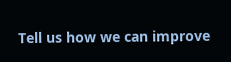Tell us how we can improve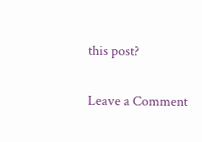this post?

Leave a Comment